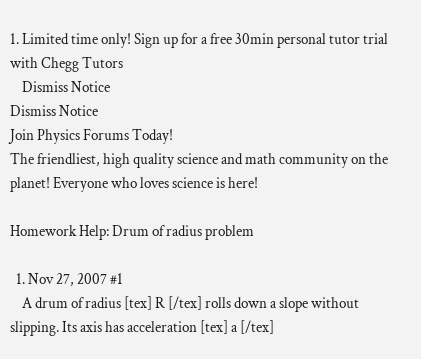1. Limited time only! Sign up for a free 30min personal tutor trial with Chegg Tutors
    Dismiss Notice
Dismiss Notice
Join Physics Forums Today!
The friendliest, high quality science and math community on the planet! Everyone who loves science is here!

Homework Help: Drum of radius problem

  1. Nov 27, 2007 #1
    A drum of radius [tex] R [/tex] rolls down a slope without slipping. Its axis has acceleration [tex] a [/tex]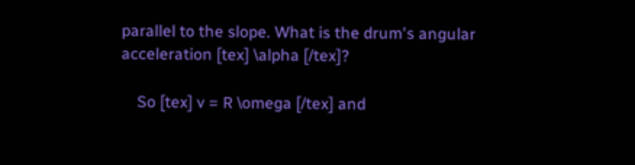parallel to the slope. What is the drum's angular acceleration [tex] \alpha [/tex]?

    So [tex] v = R \omega [/tex] and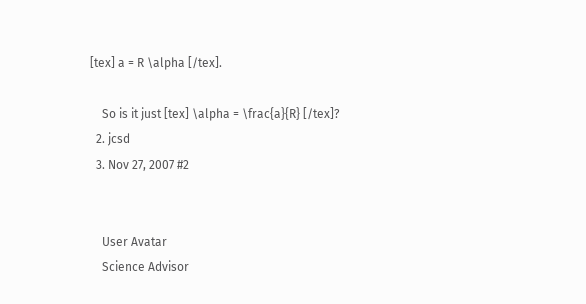[tex] a = R \alpha [/tex].

    So is it just [tex] \alpha = \frac{a}{R} [/tex]?
  2. jcsd
  3. Nov 27, 2007 #2


    User Avatar
    Science Advisor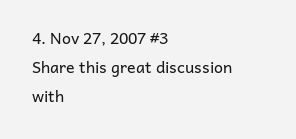4. Nov 27, 2007 #3
Share this great discussion with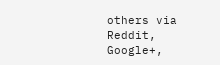others via Reddit, Google+,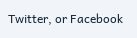Twitter, or Facebook